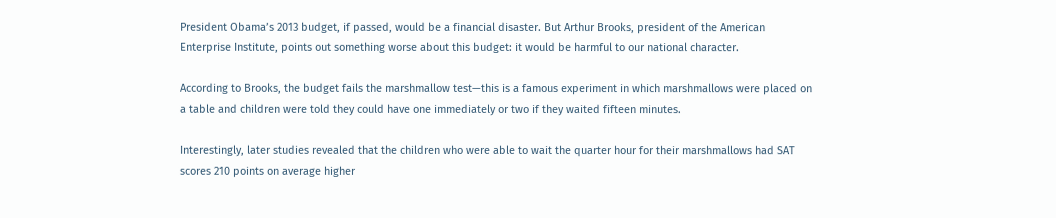President Obama’s 2013 budget, if passed, would be a financial disaster. But Arthur Brooks, president of the American Enterprise Institute, points out something worse about this budget: it would be harmful to our national character.

According to Brooks, the budget fails the marshmallow test—this is a famous experiment in which marshmallows were placed on a table and children were told they could have one immediately or two if they waited fifteen minutes.

Interestingly, later studies revealed that the children who were able to wait the quarter hour for their marshmallows had SAT scores 210 points on average higher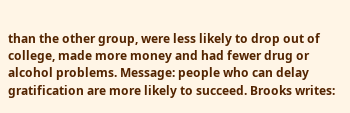than the other group, were less likely to drop out of college, made more money and had fewer drug or alcohol problems. Message: people who can delay gratification are more likely to succeed. Brooks writes: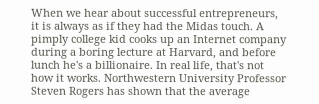When we hear about successful entrepreneurs, it is always as if they had the Midas touch. A pimply college kid cooks up an Internet company during a boring lecture at Harvard, and before lunch he's a billionaire. In real life, that's not how it works. Northwestern University Professor Steven Rogers has shown that the average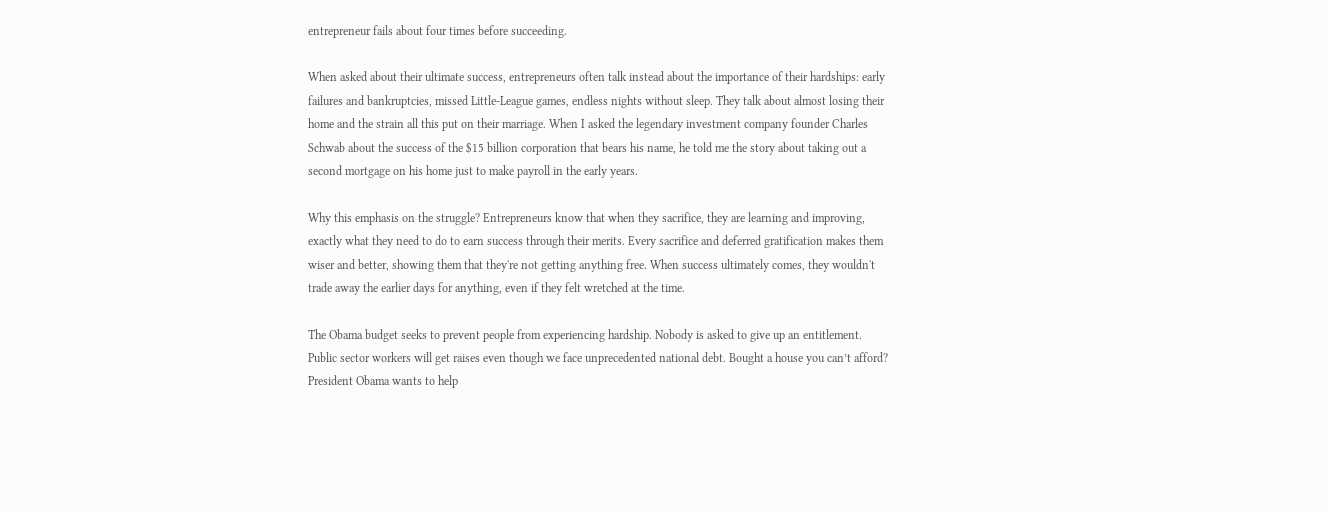entrepreneur fails about four times before succeeding.

When asked about their ultimate success, entrepreneurs often talk instead about the importance of their hardships: early failures and bankruptcies, missed Little-League games, endless nights without sleep. They talk about almost losing their home and the strain all this put on their marriage. When I asked the legendary investment company founder Charles Schwab about the success of the $15 billion corporation that bears his name, he told me the story about taking out a second mortgage on his home just to make payroll in the early years.

Why this emphasis on the struggle? Entrepreneurs know that when they sacrifice, they are learning and improving, exactly what they need to do to earn success through their merits. Every sacrifice and deferred gratification makes them wiser and better, showing them that they're not getting anything free. When success ultimately comes, they wouldn't trade away the earlier days for anything, even if they felt wretched at the time.

The Obama budget seeks to prevent people from experiencing hardship. Nobody is asked to give up an entitlement. Public sector workers will get raises even though we face unprecedented national debt. Bought a house you can’t afford? President Obama wants to help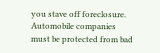you stave off foreclosure. Automobile companies must be protected from bad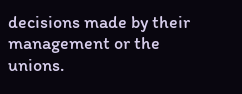decisions made by their management or the unions.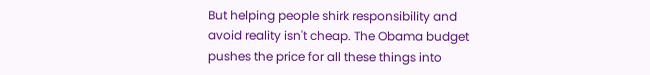But helping people shirk responsibility and avoid reality isn't cheap. The Obama budget pushes the price for all these things into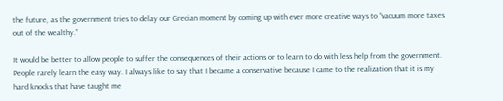the future, as the government tries to delay our Grecian moment by coming up with ever more creative ways to “vacuum more taxes out of the wealthy.”

It would be better to allow people to suffer the consequences of their actions or to learn to do with less help from the government. People rarely learn the easy way. I always like to say that I became a conservative because I came to the realization that it is my hard knocks that have taught me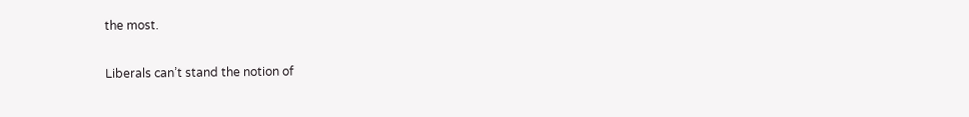the most.

Liberals can’t stand the notion of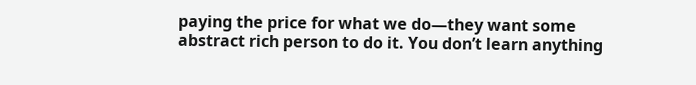paying the price for what we do—they want some abstract rich person to do it. You don’t learn anything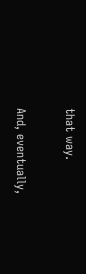that way.

And, eventually,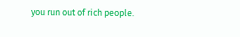you run out of rich people.